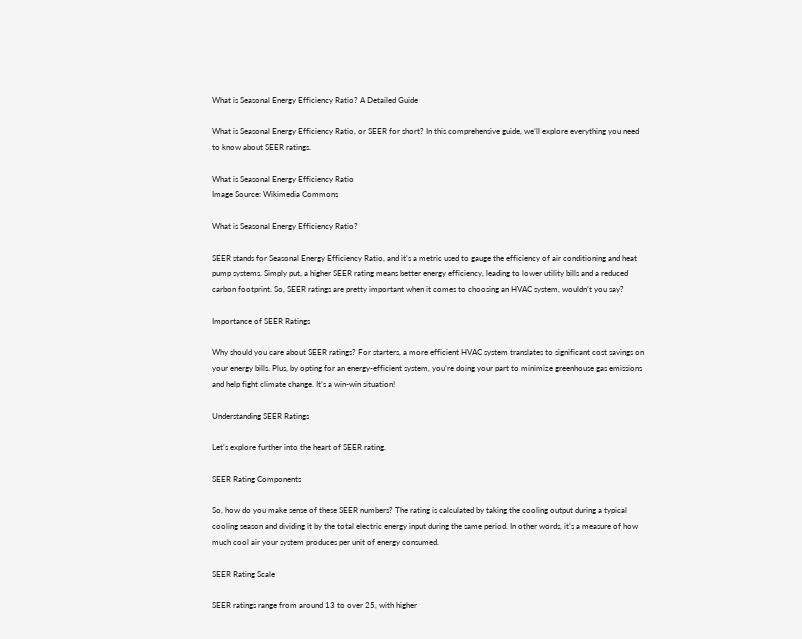What is Seasonal Energy Efficiency Ratio? A Detailed Guide

What is Seasonal Energy Efficiency Ratio, or SEER for short? In this comprehensive guide, we’ll explore everything you need to know about SEER ratings.

What is Seasonal Energy Efficiency Ratio
Image Source: Wikimedia Commons

What is Seasonal Energy Efficiency Ratio?

SEER stands for Seasonal Energy Efficiency Ratio, and it’s a metric used to gauge the efficiency of air conditioning and heat pump systems. Simply put, a higher SEER rating means better energy efficiency, leading to lower utility bills and a reduced carbon footprint. So, SEER ratings are pretty important when it comes to choosing an HVAC system, wouldn’t you say?

Importance of SEER Ratings

Why should you care about SEER ratings? For starters, a more efficient HVAC system translates to significant cost savings on your energy bills. Plus, by opting for an energy-efficient system, you’re doing your part to minimize greenhouse gas emissions and help fight climate change. It’s a win-win situation!

Understanding SEER Ratings

Let’s explore further into the heart of SEER rating.

SEER Rating Components

So, how do you make sense of these SEER numbers? The rating is calculated by taking the cooling output during a typical cooling season and dividing it by the total electric energy input during the same period. In other words, it’s a measure of how much cool air your system produces per unit of energy consumed.

SEER Rating Scale

SEER ratings range from around 13 to over 25, with higher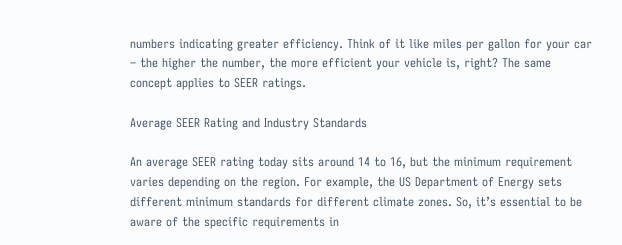numbers indicating greater efficiency. Think of it like miles per gallon for your car – the higher the number, the more efficient your vehicle is, right? The same concept applies to SEER ratings.

Average SEER Rating and Industry Standards

An average SEER rating today sits around 14 to 16, but the minimum requirement varies depending on the region. For example, the US Department of Energy sets different minimum standards for different climate zones. So, it’s essential to be aware of the specific requirements in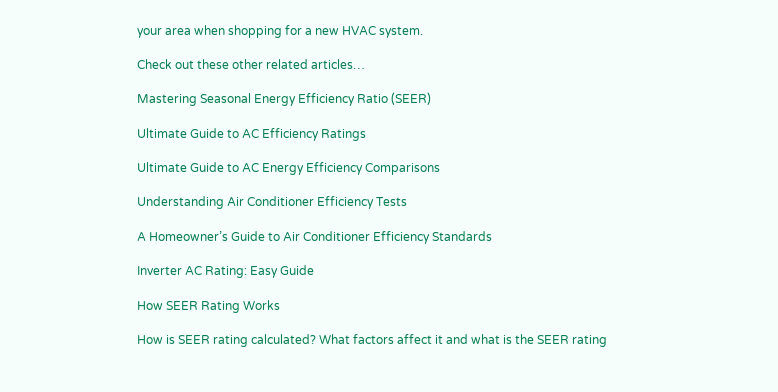your area when shopping for a new HVAC system.

Check out these other related articles…

Mastering Seasonal Energy Efficiency Ratio (SEER)

Ultimate Guide to AC Efficiency Ratings

Ultimate Guide to AC Energy Efficiency Comparisons

Understanding Air Conditioner Efficiency Tests

A Homeowner’s Guide to Air Conditioner Efficiency Standards

Inverter AC Rating: Easy Guide

How SEER Rating Works

How is SEER rating calculated? What factors affect it and what is the SEER rating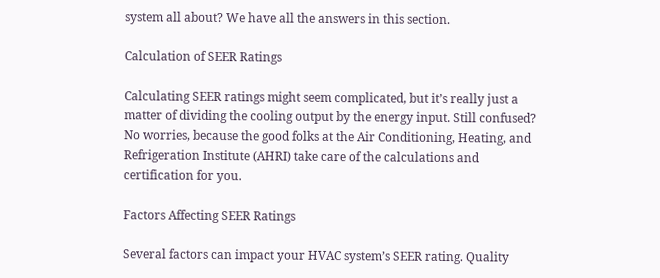system all about? We have all the answers in this section.

Calculation of SEER Ratings

Calculating SEER ratings might seem complicated, but it’s really just a matter of dividing the cooling output by the energy input. Still confused? No worries, because the good folks at the Air Conditioning, Heating, and Refrigeration Institute (AHRI) take care of the calculations and certification for you.

Factors Affecting SEER Ratings

Several factors can impact your HVAC system’s SEER rating. Quality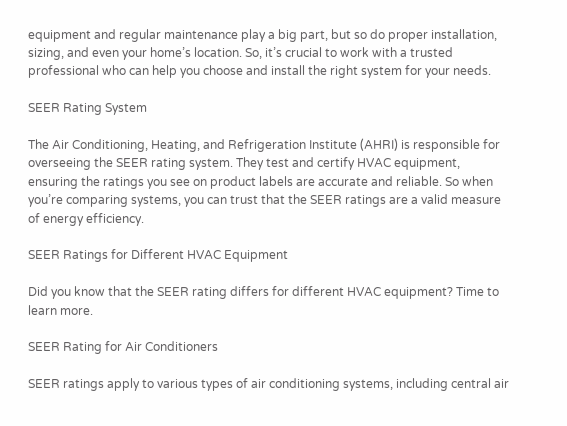equipment and regular maintenance play a big part, but so do proper installation, sizing, and even your home’s location. So, it’s crucial to work with a trusted professional who can help you choose and install the right system for your needs.

SEER Rating System

The Air Conditioning, Heating, and Refrigeration Institute (AHRI) is responsible for overseeing the SEER rating system. They test and certify HVAC equipment, ensuring the ratings you see on product labels are accurate and reliable. So when you’re comparing systems, you can trust that the SEER ratings are a valid measure of energy efficiency.

SEER Ratings for Different HVAC Equipment

Did you know that the SEER rating differs for different HVAC equipment? Time to learn more.

SEER Rating for Air Conditioners

SEER ratings apply to various types of air conditioning systems, including central air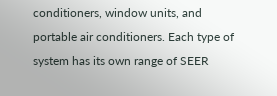conditioners, window units, and portable air conditioners. Each type of system has its own range of SEER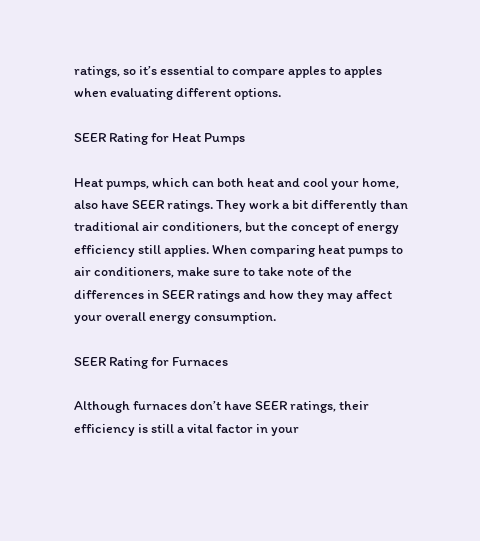ratings, so it’s essential to compare apples to apples when evaluating different options.

SEER Rating for Heat Pumps

Heat pumps, which can both heat and cool your home, also have SEER ratings. They work a bit differently than traditional air conditioners, but the concept of energy efficiency still applies. When comparing heat pumps to air conditioners, make sure to take note of the differences in SEER ratings and how they may affect your overall energy consumption.

SEER Rating for Furnaces

Although furnaces don’t have SEER ratings, their efficiency is still a vital factor in your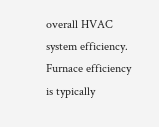overall HVAC system efficiency. Furnace efficiency is typically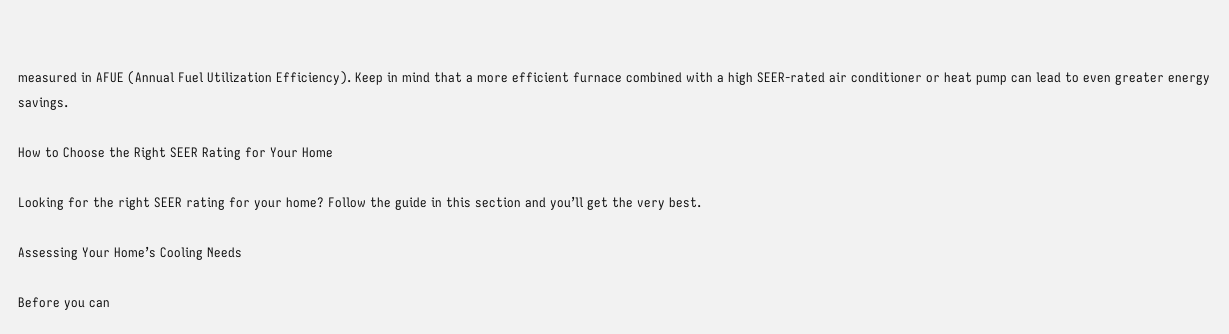measured in AFUE (Annual Fuel Utilization Efficiency). Keep in mind that a more efficient furnace combined with a high SEER-rated air conditioner or heat pump can lead to even greater energy savings.

How to Choose the Right SEER Rating for Your Home

Looking for the right SEER rating for your home? Follow the guide in this section and you’ll get the very best.

Assessing Your Home’s Cooling Needs

Before you can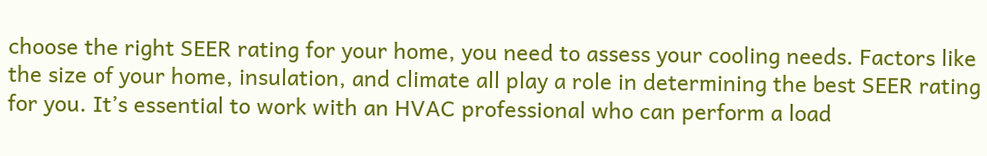choose the right SEER rating for your home, you need to assess your cooling needs. Factors like the size of your home, insulation, and climate all play a role in determining the best SEER rating for you. It’s essential to work with an HVAC professional who can perform a load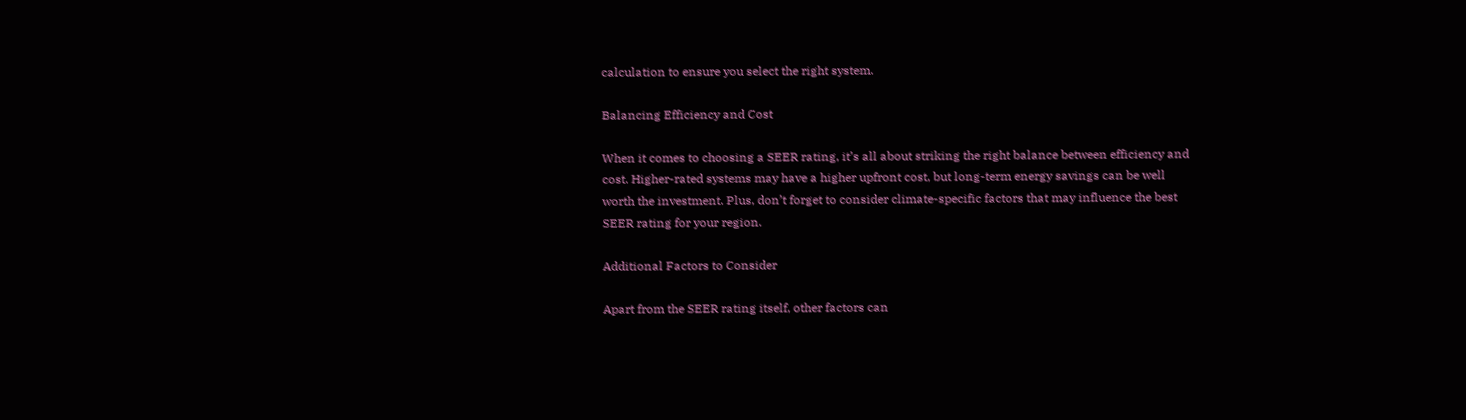calculation to ensure you select the right system.

Balancing Efficiency and Cost

When it comes to choosing a SEER rating, it’s all about striking the right balance between efficiency and cost. Higher-rated systems may have a higher upfront cost, but long-term energy savings can be well worth the investment. Plus, don’t forget to consider climate-specific factors that may influence the best SEER rating for your region.

Additional Factors to Consider

Apart from the SEER rating itself, other factors can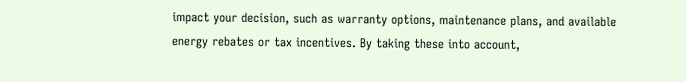impact your decision, such as warranty options, maintenance plans, and available energy rebates or tax incentives. By taking these into account,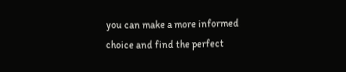you can make a more informed choice and find the perfect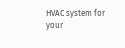HVAC system for your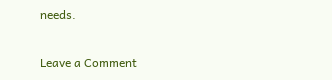needs.

Leave a Comment